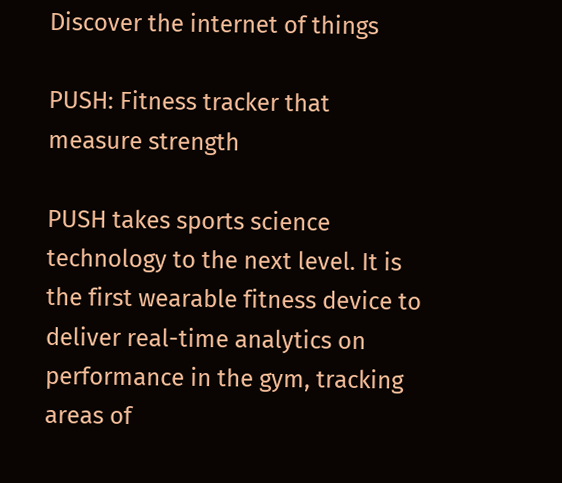Discover the internet of things

PUSH: Fitness tracker that measure strength

PUSH takes sports science technology to the next level. It is the first wearable fitness device to deliver real-time analytics on performance in the gym, tracking areas of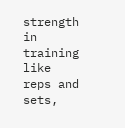strength in training like reps and sets,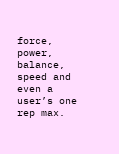force, power, balance, speed and even a user’s one rep max.